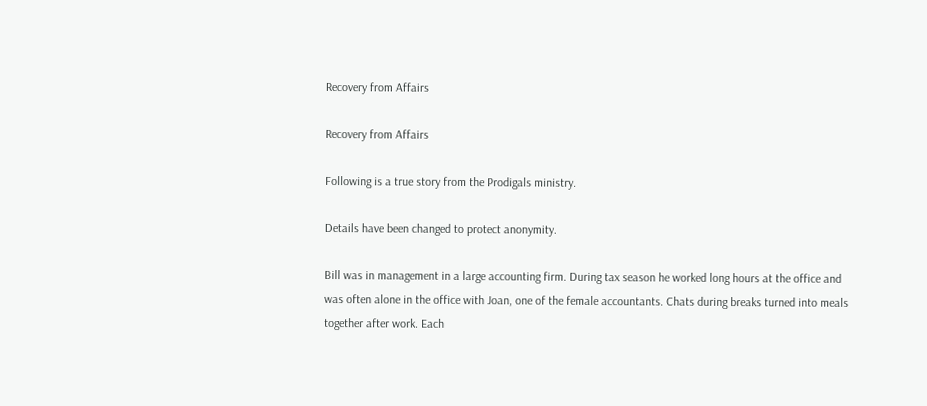Recovery from Affairs

Recovery from Affairs

Following is a true story from the Prodigals ministry.

Details have been changed to protect anonymity.

Bill was in management in a large accounting firm. During tax season he worked long hours at the office and was often alone in the office with Joan, one of the female accountants. Chats during breaks turned into meals together after work. Each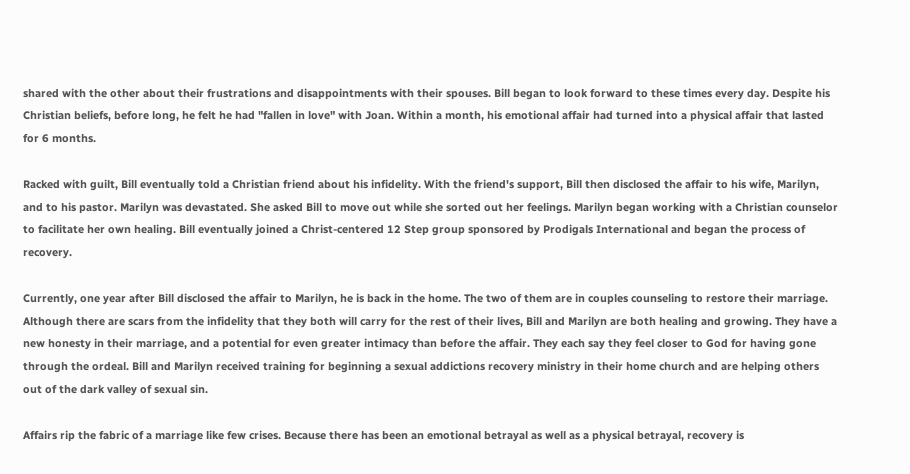shared with the other about their frustrations and disappointments with their spouses. Bill began to look forward to these times every day. Despite his Christian beliefs, before long, he felt he had "fallen in love" with Joan. Within a month, his emotional affair had turned into a physical affair that lasted for 6 months.

Racked with guilt, Bill eventually told a Christian friend about his infidelity. With the friend's support, Bill then disclosed the affair to his wife, Marilyn, and to his pastor. Marilyn was devastated. She asked Bill to move out while she sorted out her feelings. Marilyn began working with a Christian counselor to facilitate her own healing. Bill eventually joined a Christ-centered 12 Step group sponsored by Prodigals International and began the process of recovery.

Currently, one year after Bill disclosed the affair to Marilyn, he is back in the home. The two of them are in couples counseling to restore their marriage. Although there are scars from the infidelity that they both will carry for the rest of their lives, Bill and Marilyn are both healing and growing. They have a new honesty in their marriage, and a potential for even greater intimacy than before the affair. They each say they feel closer to God for having gone through the ordeal. Bill and Marilyn received training for beginning a sexual addictions recovery ministry in their home church and are helping others out of the dark valley of sexual sin.

Affairs rip the fabric of a marriage like few crises. Because there has been an emotional betrayal as well as a physical betrayal, recovery is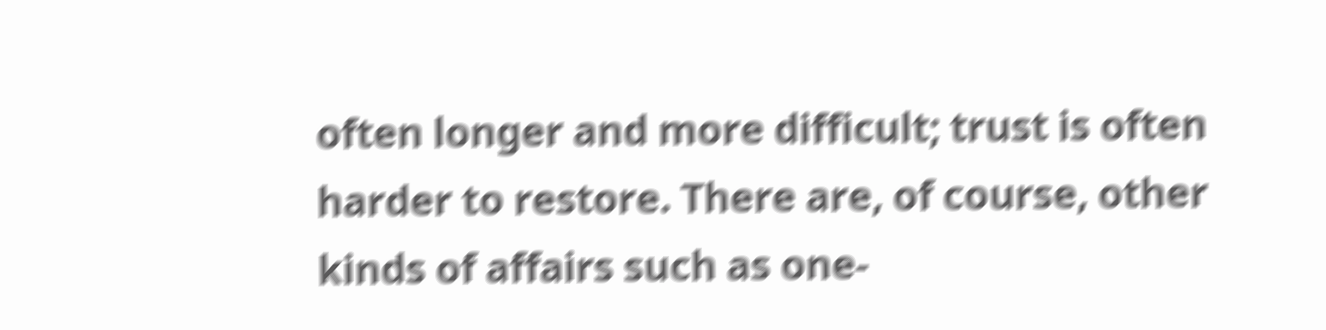often longer and more difficult; trust is often harder to restore. There are, of course, other kinds of affairs such as one-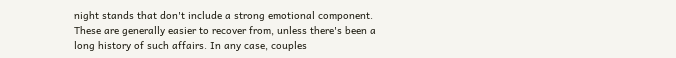night stands that don't include a strong emotional component. These are generally easier to recover from, unless there's been a long history of such affairs. In any case, couples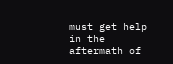must get help in the aftermath of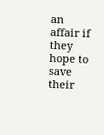an affair if they hope to save their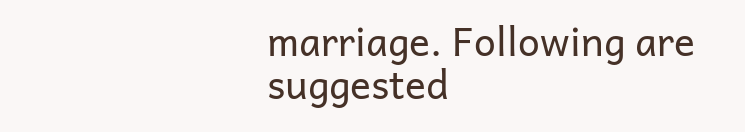marriage. Following are suggested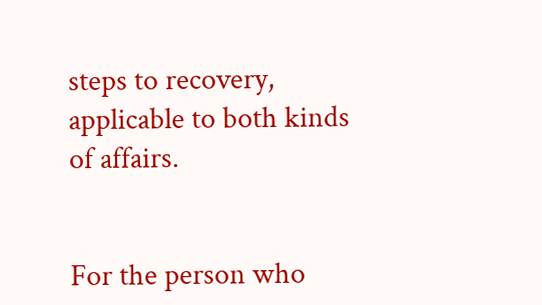steps to recovery, applicable to both kinds of affairs.


For the person who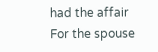had the affair
For the spouse